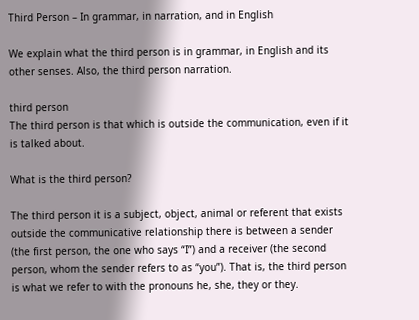Third Person – In grammar, in narration, and in English

We explain what the third person is in grammar, in English and its other senses. Also, the third person narration.

third person
The third person is that which is outside the communication, even if it is talked about.

What is the third person?

The third person it is a subject, object, animal or referent that exists outside the communicative relationship there is between a sender (the first person, the one who says “I”) and a receiver (the second person, whom the sender refers to as “you”). That is, the third person is what we refer to with the pronouns he, she, they or they.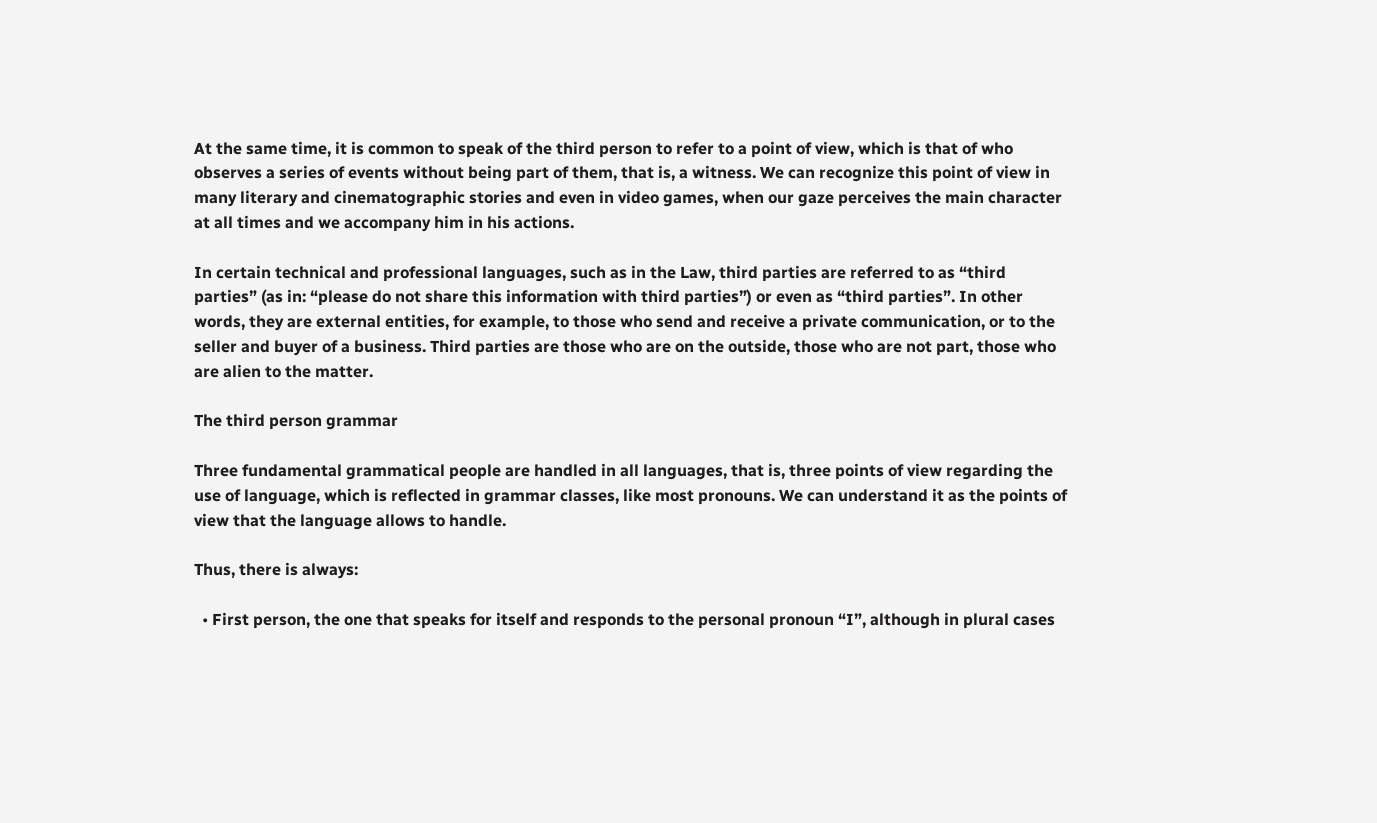At the same time, it is common to speak of the third person to refer to a point of view, which is that of who observes a series of events without being part of them, that is, a witness. We can recognize this point of view in many literary and cinematographic stories and even in video games, when our gaze perceives the main character at all times and we accompany him in his actions.

In certain technical and professional languages, such as in the Law, third parties are referred to as “third parties” (as in: “please do not share this information with third parties”) or even as “third parties”. In other words, they are external entities, for example, to those who send and receive a private communication, or to the seller and buyer of a business. Third parties are those who are on the outside, those who are not part, those who are alien to the matter.

The third person grammar

Three fundamental grammatical people are handled in all languages, that is, three points of view regarding the use of language, which is reflected in grammar classes, like most pronouns. We can understand it as the points of view that the language allows to handle.

Thus, there is always:

  • First person, the one that speaks for itself and responds to the personal pronoun “I”, although in plural cases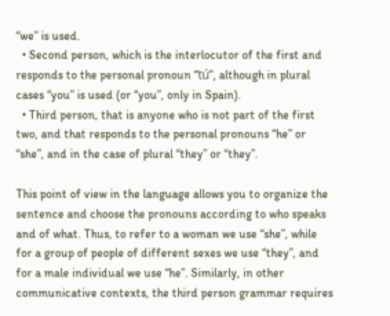“we” is used.
  • Second person, which is the interlocutor of the first and responds to the personal pronoun “tú”, although in plural cases “you” is used (or “you”, only in Spain).
  • Third person, that is anyone who is not part of the first two, and that responds to the personal pronouns “he” or “she”, and in the case of plural “they” or “they”.

This point of view in the language allows you to organize the sentence and choose the pronouns according to who speaks and of what. Thus, to refer to a woman we use “she”, while for a group of people of different sexes we use “they”, and for a male individual we use “he”. Similarly, in other communicative contexts, the third person grammar requires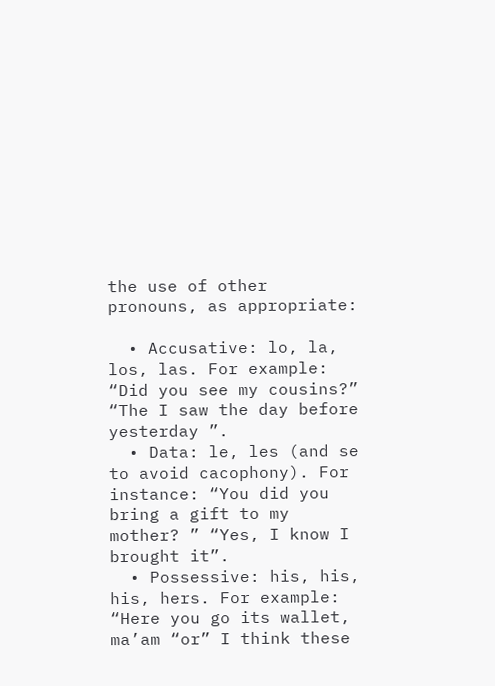the use of other pronouns, as appropriate:

  • Accusative: lo, la, los, las. For example: “Did you see my cousins?” “The I saw the day before yesterday ”.
  • Data: le, les (and se to avoid cacophony). For instance: “You did you bring a gift to my mother? ” “Yes, I know I brought it”.
  • Possessive: his, his, his, hers. For example: “Here you go its wallet, ma’am “or” I think these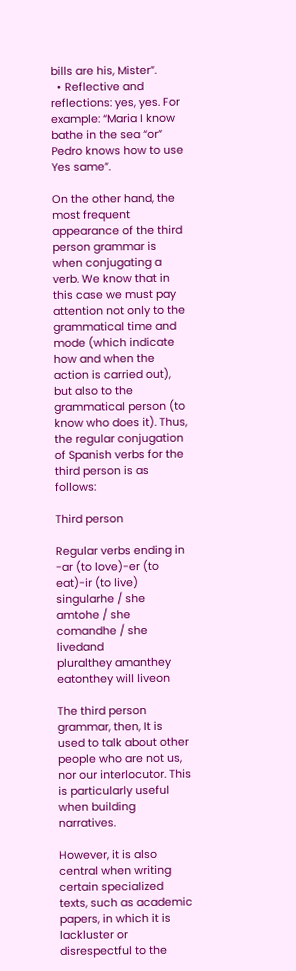bills are his, Mister”.
  • Reflective and reflections: yes, yes. For example: “Maria I know bathe in the sea “or” Pedro knows how to use Yes same”.

On the other hand, the most frequent appearance of the third person grammar is when conjugating a verb. We know that in this case we must pay attention not only to the grammatical time and mode (which indicate how and when the action is carried out), but also to the grammatical person (to know who does it). Thus, the regular conjugation of Spanish verbs for the third person is as follows:

Third person

Regular verbs ending in
-ar (to love)-er (to eat)-ir (to live)
singularhe / she amtohe / she comandhe / she livedand
pluralthey amanthey eatonthey will liveon

The third person grammar, then, It is used to talk about other people who are not us, nor our interlocutor. This is particularly useful when building narratives.

However, it is also central when writing certain specialized texts, such as academic papers, in which it is lackluster or disrespectful to the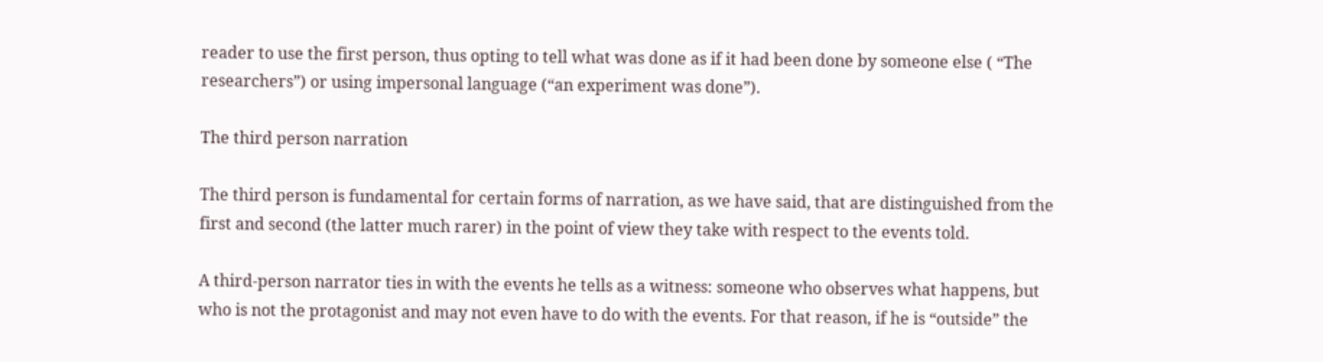reader to use the first person, thus opting to tell what was done as if it had been done by someone else ( “The researchers”) or using impersonal language (“an experiment was done”).

The third person narration

The third person is fundamental for certain forms of narration, as we have said, that are distinguished from the first and second (the latter much rarer) in the point of view they take with respect to the events told.

A third-person narrator ties in with the events he tells as a witness: someone who observes what happens, but who is not the protagonist and may not even have to do with the events. For that reason, if he is “outside” the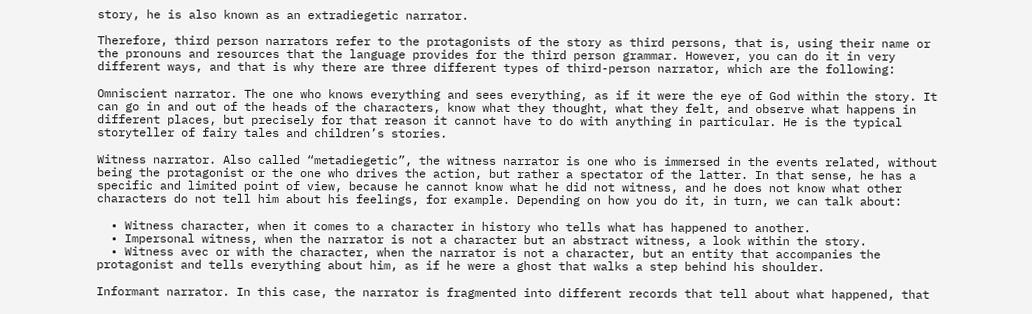story, he is also known as an extradiegetic narrator.

Therefore, third person narrators refer to the protagonists of the story as third persons, that is, using their name or the pronouns and resources that the language provides for the third person grammar. However, you can do it in very different ways, and that is why there are three different types of third-person narrator, which are the following:

Omniscient narrator. The one who knows everything and sees everything, as if it were the eye of God within the story. It can go in and out of the heads of the characters, know what they thought, what they felt, and observe what happens in different places, but precisely for that reason it cannot have to do with anything in particular. He is the typical storyteller of fairy tales and children’s stories.

Witness narrator. Also called “metadiegetic”, the witness narrator is one who is immersed in the events related, without being the protagonist or the one who drives the action, but rather a spectator of the latter. In that sense, he has a specific and limited point of view, because he cannot know what he did not witness, and he does not know what other characters do not tell him about his feelings, for example. Depending on how you do it, in turn, we can talk about:

  • Witness character, when it comes to a character in history who tells what has happened to another.
  • Impersonal witness, when the narrator is not a character but an abstract witness, a look within the story.
  • Witness avec or with the character, when the narrator is not a character, but an entity that accompanies the protagonist and tells everything about him, as if he were a ghost that walks a step behind his shoulder.

Informant narrator. In this case, the narrator is fragmented into different records that tell about what happened, that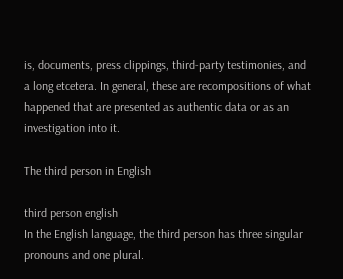is, documents, press clippings, third-party testimonies, and a long etcetera. In general, these are recompositions of what happened that are presented as authentic data or as an investigation into it.

The third person in English

third person english
In the English language, the third person has three singular pronouns and one plural.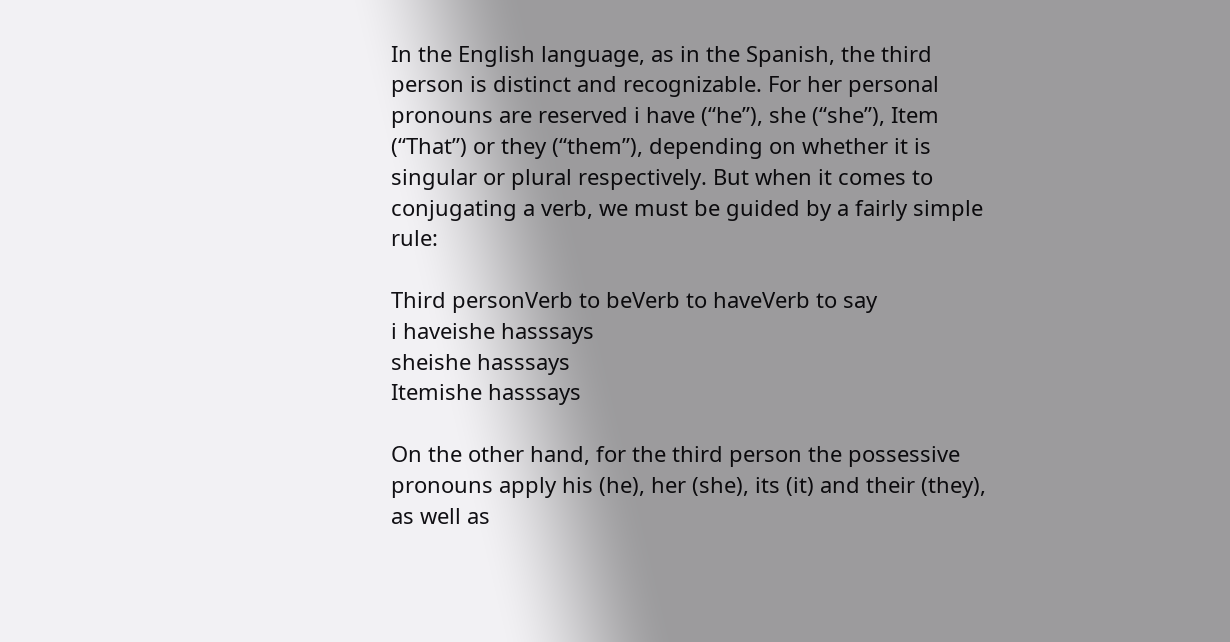In the English language, as in the Spanish, the third person is distinct and recognizable. For her personal pronouns are reserved i have (“he”), she (“she”), Item (“That”) or they (“them”), depending on whether it is singular or plural respectively. But when it comes to conjugating a verb, we must be guided by a fairly simple rule:

Third personVerb to beVerb to haveVerb to say
i haveishe hasssays
sheishe hasssays
Itemishe hasssays

On the other hand, for the third person the possessive pronouns apply his (he), her (she), its (it) and their (they), as well as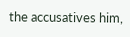the accusatives him,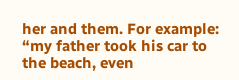her and them. For example: “my father took his car to the beach, even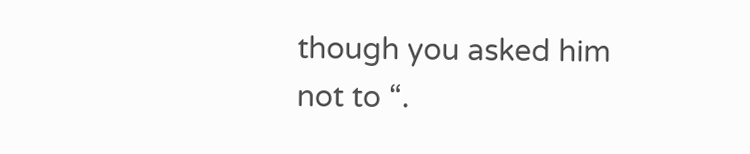though you asked him not to “.